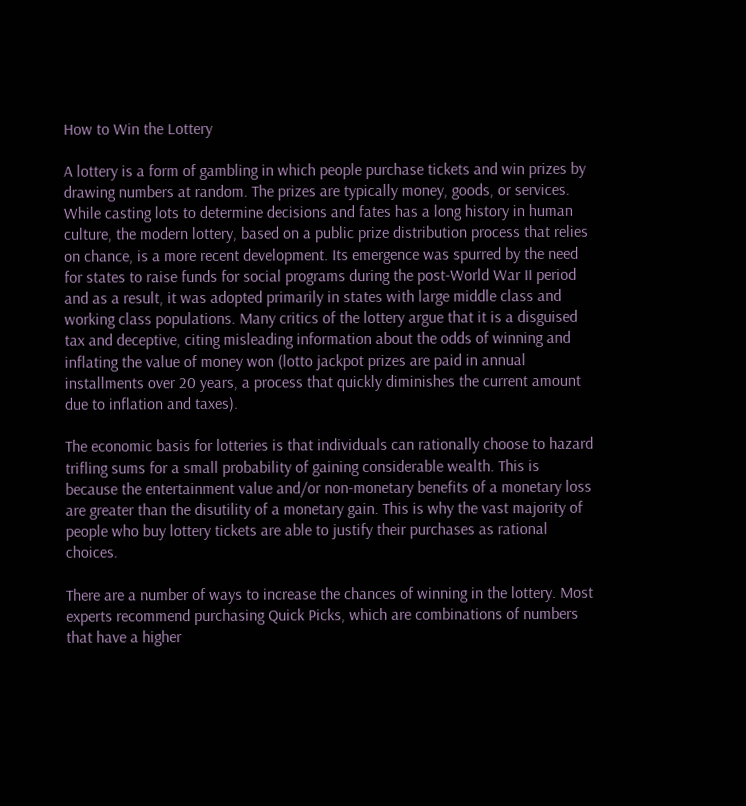How to Win the Lottery

A lottery is a form of gambling in which people purchase tickets and win prizes by drawing numbers at random. The prizes are typically money, goods, or services. While casting lots to determine decisions and fates has a long history in human culture, the modern lottery, based on a public prize distribution process that relies on chance, is a more recent development. Its emergence was spurred by the need for states to raise funds for social programs during the post-World War II period and as a result, it was adopted primarily in states with large middle class and working class populations. Many critics of the lottery argue that it is a disguised tax and deceptive, citing misleading information about the odds of winning and inflating the value of money won (lotto jackpot prizes are paid in annual installments over 20 years, a process that quickly diminishes the current amount due to inflation and taxes).

The economic basis for lotteries is that individuals can rationally choose to hazard trifling sums for a small probability of gaining considerable wealth. This is because the entertainment value and/or non-monetary benefits of a monetary loss are greater than the disutility of a monetary gain. This is why the vast majority of people who buy lottery tickets are able to justify their purchases as rational choices.

There are a number of ways to increase the chances of winning in the lottery. Most experts recommend purchasing Quick Picks, which are combinations of numbers that have a higher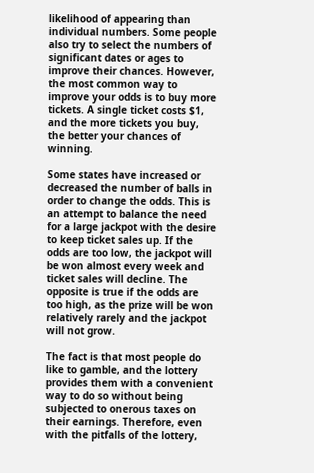likelihood of appearing than individual numbers. Some people also try to select the numbers of significant dates or ages to improve their chances. However, the most common way to improve your odds is to buy more tickets. A single ticket costs $1, and the more tickets you buy, the better your chances of winning.

Some states have increased or decreased the number of balls in order to change the odds. This is an attempt to balance the need for a large jackpot with the desire to keep ticket sales up. If the odds are too low, the jackpot will be won almost every week and ticket sales will decline. The opposite is true if the odds are too high, as the prize will be won relatively rarely and the jackpot will not grow.

The fact is that most people do like to gamble, and the lottery provides them with a convenient way to do so without being subjected to onerous taxes on their earnings. Therefore, even with the pitfalls of the lottery,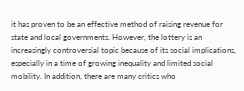it has proven to be an effective method of raising revenue for state and local governments. However, the lottery is an increasingly controversial topic because of its social implications, especially in a time of growing inequality and limited social mobility. In addition, there are many critics who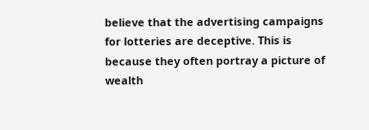believe that the advertising campaigns for lotteries are deceptive. This is because they often portray a picture of wealth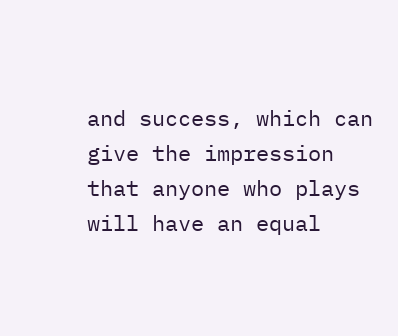and success, which can give the impression that anyone who plays will have an equal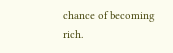chance of becoming rich.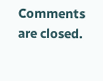Comments are closed.